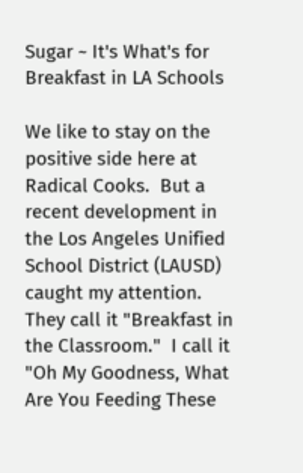Sugar ~ It's What's for Breakfast in LA Schools

We like to stay on the positive side here at Radical Cooks.  But a recent development in the Los Angeles Unified School District (LAUSD) caught my attention.  They call it "Breakfast in the Classroom."  I call it "Oh My Goodness, What Are You Feeding These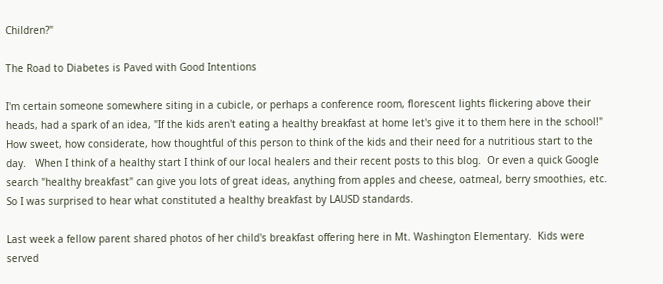Children?"

The Road to Diabetes is Paved with Good Intentions

I'm certain someone somewhere siting in a cubicle, or perhaps a conference room, florescent lights flickering above their heads, had a spark of an idea, "If the kids aren't eating a healthy breakfast at home let's give it to them here in the school!"  How sweet, how considerate, how thoughtful of this person to think of the kids and their need for a nutritious start to the day.   When I think of a healthy start I think of our local healers and their recent posts to this blog.  Or even a quick Google search "healthy breakfast" can give you lots of great ideas, anything from apples and cheese, oatmeal, berry smoothies, etc.  So I was surprised to hear what constituted a healthy breakfast by LAUSD standards.

Last week a fellow parent shared photos of her child's breakfast offering here in Mt. Washington Elementary.  Kids were served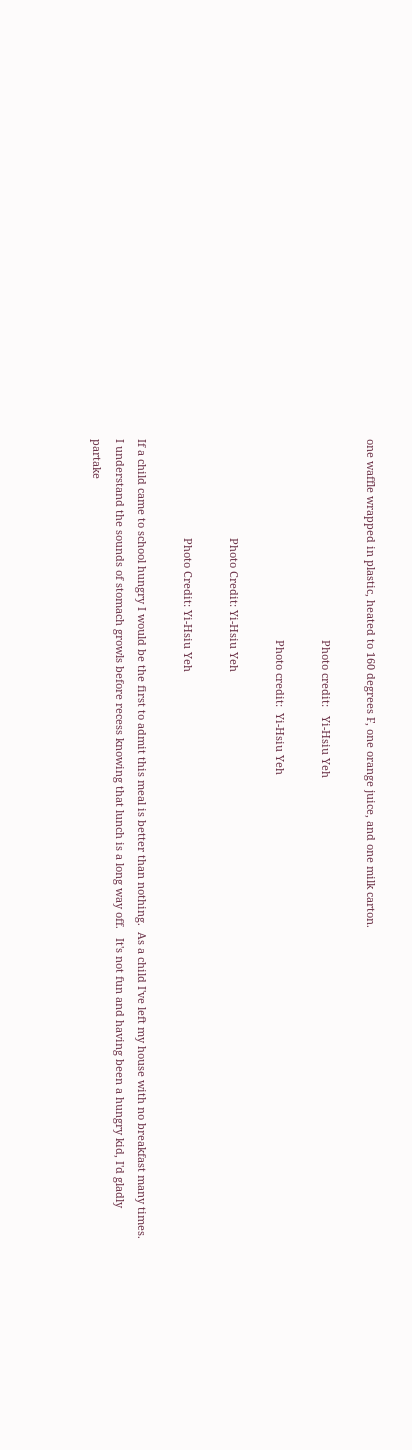one waffle wrapped in plastic, heated to 160 degrees F, one orange juice, and one milk carton.

                                                                   Photo credit:   Yi-Hsiu Yeh

                                                                   Photo credit:  Yi-Hsiu Yeh

                                 Photo Credit: Yi-Hsiu Yeh

                                 Photo Credit: Yi-Hsiu Yeh

If a child came to school hungry I would be the first to admit this meal is better than nothing.  As a child I've left my house with no breakfast many times.  I understand the sounds of stomach growls before recess knowing that lunch is a long way off.   It's not fun and having been a hungry kid, I'd gladly partake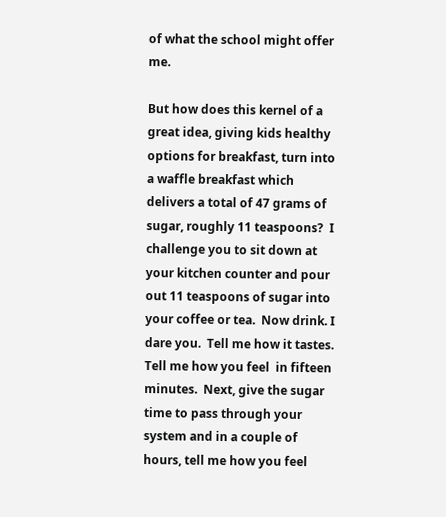of what the school might offer me.

But how does this kernel of a great idea, giving kids healthy options for breakfast, turn into a waffle breakfast which delivers a total of 47 grams of sugar, roughly 11 teaspoons?  I challenge you to sit down at your kitchen counter and pour out 11 teaspoons of sugar into your coffee or tea.  Now drink. I dare you.  Tell me how it tastes.  Tell me how you feel  in fifteen minutes.  Next, give the sugar time to pass through your system and in a couple of hours, tell me how you feel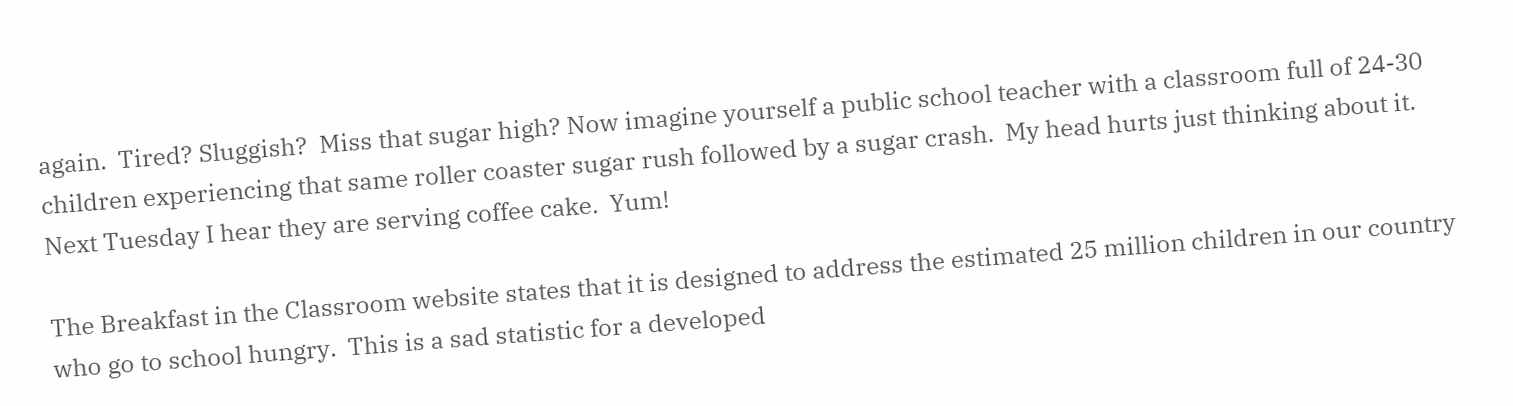again.  Tired? Sluggish?  Miss that sugar high? Now imagine yourself a public school teacher with a classroom full of 24-30 children experiencing that same roller coaster sugar rush followed by a sugar crash.  My head hurts just thinking about it.  Next Tuesday I hear they are serving coffee cake.  Yum!

The Breakfast in the Classroom website states that it is designed to address the estimated 25 million children in our country who go to school hungry.  This is a sad statistic for a developed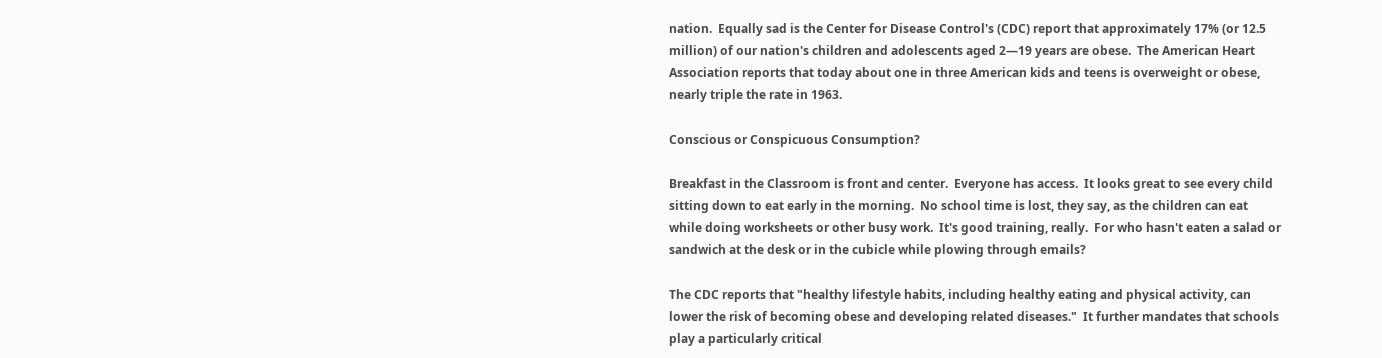nation.  Equally sad is the Center for Disease Control's (CDC) report that approximately 17% (or 12.5 million) of our nation's children and adolescents aged 2—19 years are obese.  The American Heart Association reports that today about one in three American kids and teens is overweight or obese, nearly triple the rate in 1963.

Conscious or Conspicuous Consumption?

Breakfast in the Classroom is front and center.  Everyone has access.  It looks great to see every child sitting down to eat early in the morning.  No school time is lost, they say, as the children can eat while doing worksheets or other busy work.  It's good training, really.  For who hasn't eaten a salad or sandwich at the desk or in the cubicle while plowing through emails?

The CDC reports that "healthy lifestyle habits, including healthy eating and physical activity, can lower the risk of becoming obese and developing related diseases."  It further mandates that schools play a particularly critical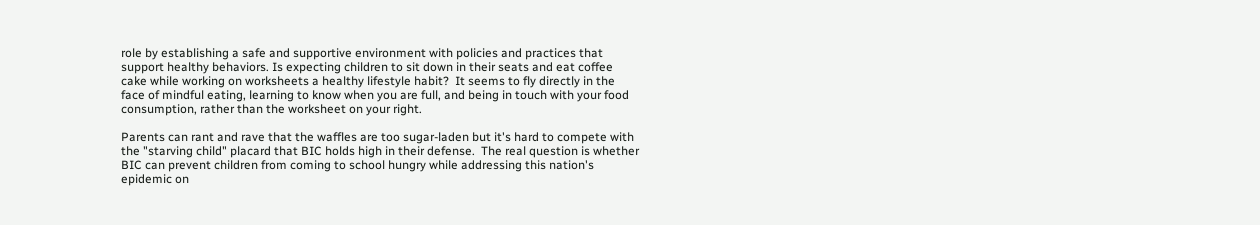role by establishing a safe and supportive environment with policies and practices that support healthy behaviors. Is expecting children to sit down in their seats and eat coffee cake while working on worksheets a healthy lifestyle habit?  It seems to fly directly in the face of mindful eating, learning to know when you are full, and being in touch with your food consumption, rather than the worksheet on your right.

Parents can rant and rave that the waffles are too sugar-laden but it's hard to compete with the "starving child" placard that BIC holds high in their defense.  The real question is whether BIC can prevent children from coming to school hungry while addressing this nation's epidemic on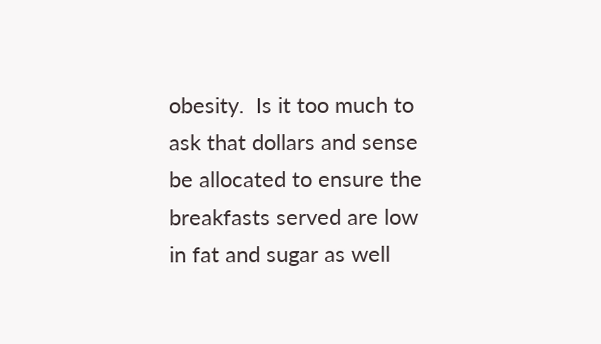obesity.  Is it too much to ask that dollars and sense be allocated to ensure the breakfasts served are low in fat and sugar as well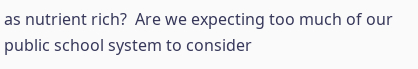as nutrient rich?  Are we expecting too much of our public school system to consider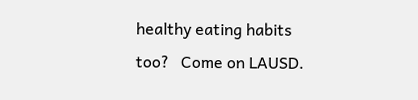healthy eating habits too?   Come on LAUSD.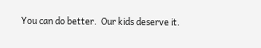You can do better.  Our kids deserve it.